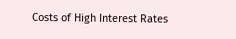Costs of High Interest Rates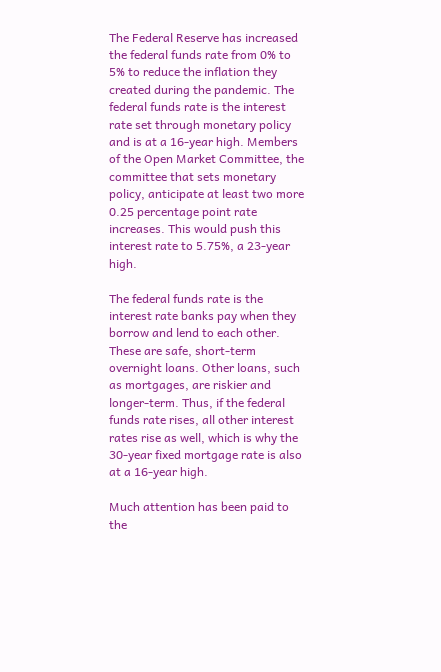The Federal Reserve has increased the federal funds rate from 0% to 5% to reduce the inflation they created during the pandemic. The federal funds rate is the interest rate set through monetary policy and is at a 16-year high. Members of the Open Market Committee, the committee that sets monetary policy, anticipate at least two more 0.25 percentage point rate increases. This would push this interest rate to 5.75%, a 23-year high.

The federal funds rate is the interest rate banks pay when they borrow and lend to each other. These are safe, short-term overnight loans. Other loans, such as mortgages, are riskier and longer-term. Thus, if the federal funds rate rises, all other interest rates rise as well, which is why the 30-year fixed mortgage rate is also at a 16-year high.

Much attention has been paid to the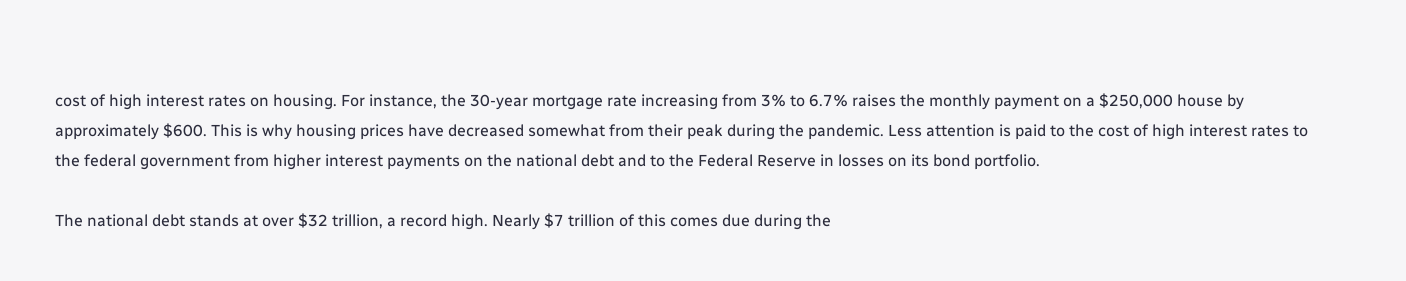cost of high interest rates on housing. For instance, the 30-year mortgage rate increasing from 3% to 6.7% raises the monthly payment on a $250,000 house by approximately $600. This is why housing prices have decreased somewhat from their peak during the pandemic. Less attention is paid to the cost of high interest rates to the federal government from higher interest payments on the national debt and to the Federal Reserve in losses on its bond portfolio.

The national debt stands at over $32 trillion, a record high. Nearly $7 trillion of this comes due during the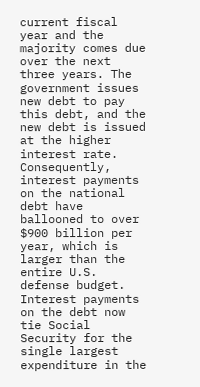current fiscal year and the majority comes due over the next three years. The government issues new debt to pay this debt, and the new debt is issued at the higher interest rate. Consequently, interest payments on the national debt have ballooned to over $900 billion per year, which is larger than the entire U.S. defense budget. Interest payments on the debt now tie Social Security for the single largest expenditure in the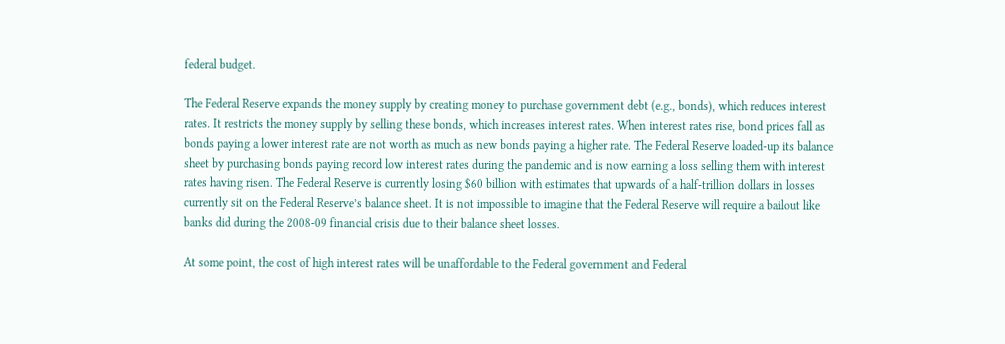federal budget.

The Federal Reserve expands the money supply by creating money to purchase government debt (e.g., bonds), which reduces interest rates. It restricts the money supply by selling these bonds, which increases interest rates. When interest rates rise, bond prices fall as bonds paying a lower interest rate are not worth as much as new bonds paying a higher rate. The Federal Reserve loaded-up its balance sheet by purchasing bonds paying record low interest rates during the pandemic and is now earning a loss selling them with interest rates having risen. The Federal Reserve is currently losing $60 billion with estimates that upwards of a half-trillion dollars in losses currently sit on the Federal Reserve’s balance sheet. It is not impossible to imagine that the Federal Reserve will require a bailout like banks did during the 2008-09 financial crisis due to their balance sheet losses.

At some point, the cost of high interest rates will be unaffordable to the Federal government and Federal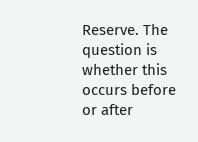Reserve. The question is whether this occurs before or after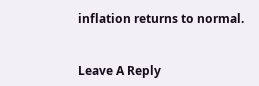inflation returns to normal.


Leave A Reply